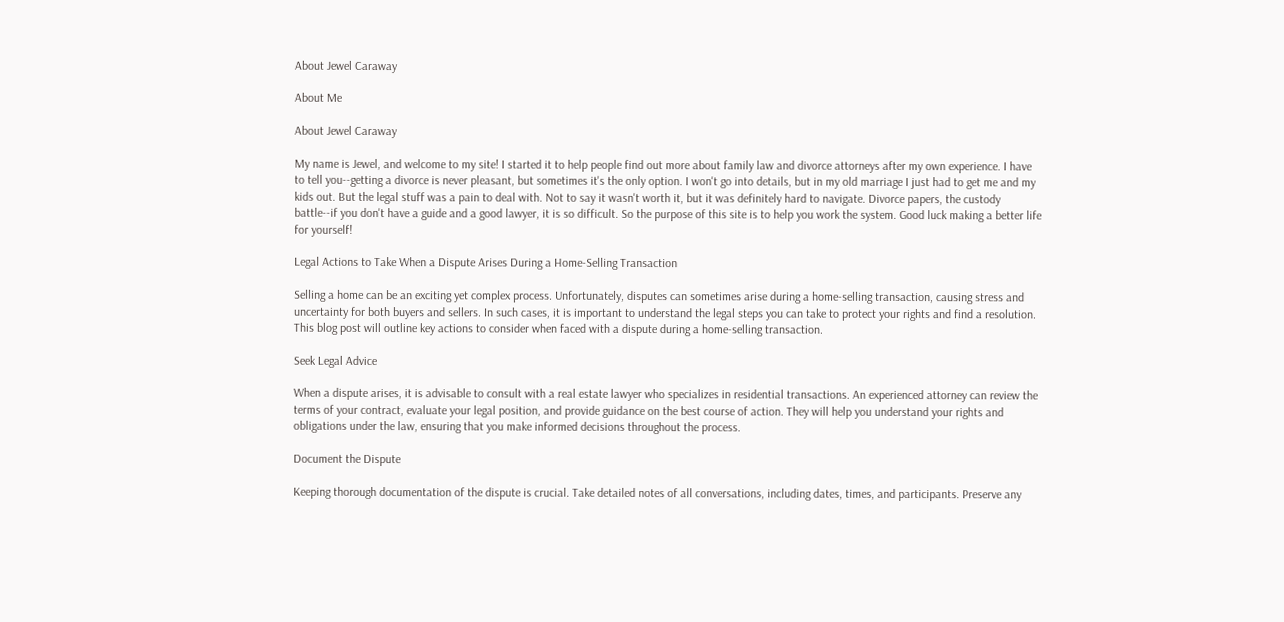About Jewel Caraway

About Me

About Jewel Caraway

My name is Jewel, and welcome to my site! I started it to help people find out more about family law and divorce attorneys after my own experience. I have to tell you--getting a divorce is never pleasant, but sometimes it's the only option. I won't go into details, but in my old marriage I just had to get me and my kids out. But the legal stuff was a pain to deal with. Not to say it wasn't worth it, but it was definitely hard to navigate. Divorce papers, the custody battle--if you don't have a guide and a good lawyer, it is so difficult. So the purpose of this site is to help you work the system. Good luck making a better life for yourself!

Legal Actions to Take When a Dispute Arises During a Home-Selling Transaction

Selling a home can be an exciting yet complex process. Unfortunately, disputes can sometimes arise during a home-selling transaction, causing stress and uncertainty for both buyers and sellers. In such cases, it is important to understand the legal steps you can take to protect your rights and find a resolution. This blog post will outline key actions to consider when faced with a dispute during a home-selling transaction.

Seek Legal Advice

When a dispute arises, it is advisable to consult with a real estate lawyer who specializes in residential transactions. An experienced attorney can review the terms of your contract, evaluate your legal position, and provide guidance on the best course of action. They will help you understand your rights and obligations under the law, ensuring that you make informed decisions throughout the process.

Document the Dispute

Keeping thorough documentation of the dispute is crucial. Take detailed notes of all conversations, including dates, times, and participants. Preserve any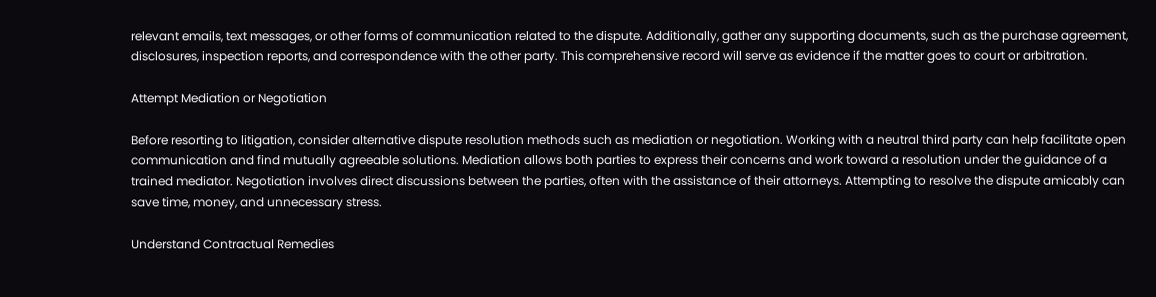relevant emails, text messages, or other forms of communication related to the dispute. Additionally, gather any supporting documents, such as the purchase agreement, disclosures, inspection reports, and correspondence with the other party. This comprehensive record will serve as evidence if the matter goes to court or arbitration.

Attempt Mediation or Negotiation

Before resorting to litigation, consider alternative dispute resolution methods such as mediation or negotiation. Working with a neutral third party can help facilitate open communication and find mutually agreeable solutions. Mediation allows both parties to express their concerns and work toward a resolution under the guidance of a trained mediator. Negotiation involves direct discussions between the parties, often with the assistance of their attorneys. Attempting to resolve the dispute amicably can save time, money, and unnecessary stress.

Understand Contractual Remedies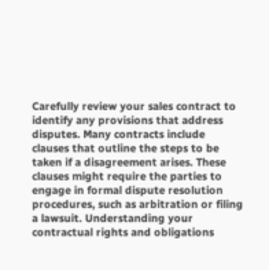Carefully review your sales contract to identify any provisions that address disputes. Many contracts include clauses that outline the steps to be taken if a disagreement arises. These clauses might require the parties to engage in formal dispute resolution procedures, such as arbitration or filing a lawsuit. Understanding your contractual rights and obligations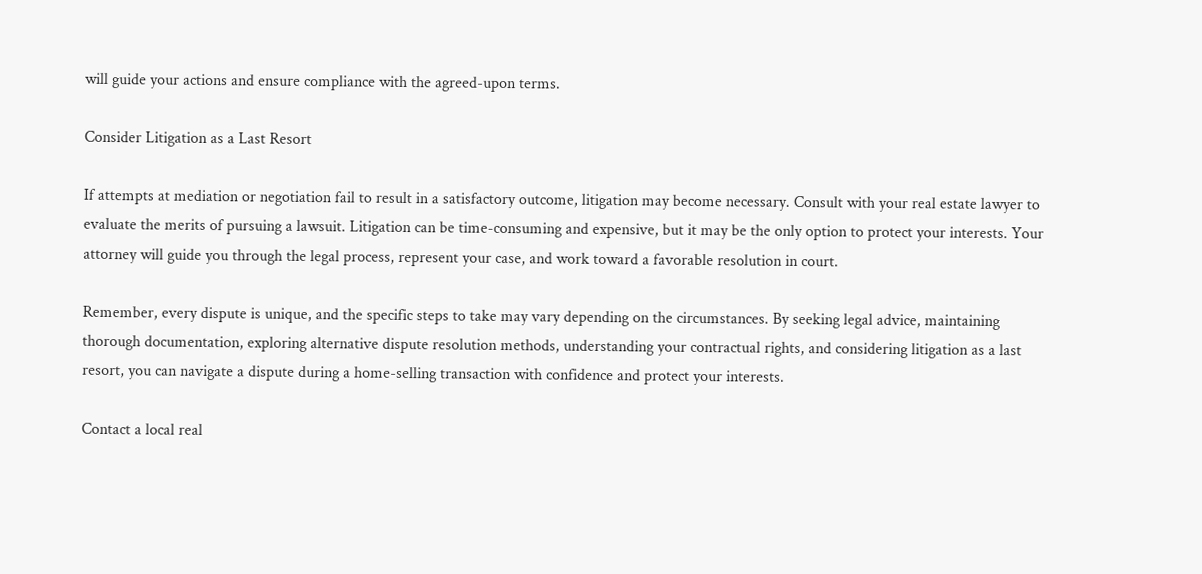will guide your actions and ensure compliance with the agreed-upon terms.

Consider Litigation as a Last Resort

If attempts at mediation or negotiation fail to result in a satisfactory outcome, litigation may become necessary. Consult with your real estate lawyer to evaluate the merits of pursuing a lawsuit. Litigation can be time-consuming and expensive, but it may be the only option to protect your interests. Your attorney will guide you through the legal process, represent your case, and work toward a favorable resolution in court.

Remember, every dispute is unique, and the specific steps to take may vary depending on the circumstances. By seeking legal advice, maintaining thorough documentation, exploring alternative dispute resolution methods, understanding your contractual rights, and considering litigation as a last resort, you can navigate a dispute during a home-selling transaction with confidence and protect your interests.

Contact a local real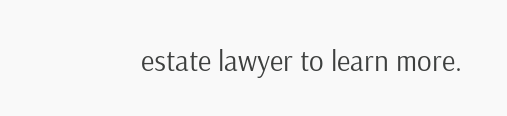estate lawyer to learn more.